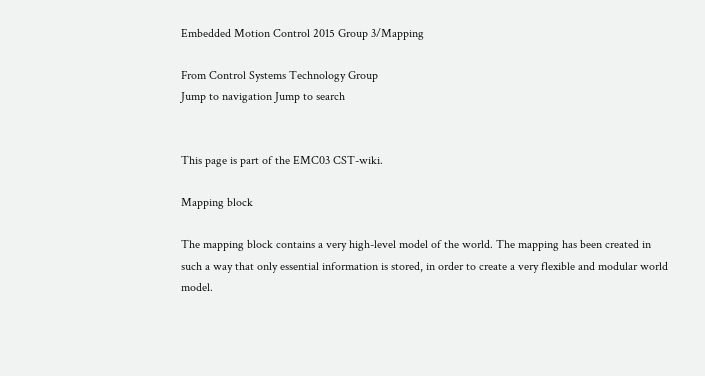Embedded Motion Control 2015 Group 3/Mapping

From Control Systems Technology Group
Jump to navigation Jump to search


This page is part of the EMC03 CST-wiki.

Mapping block

The mapping block contains a very high-level model of the world. The mapping has been created in such a way that only essential information is stored, in order to create a very flexible and modular world model.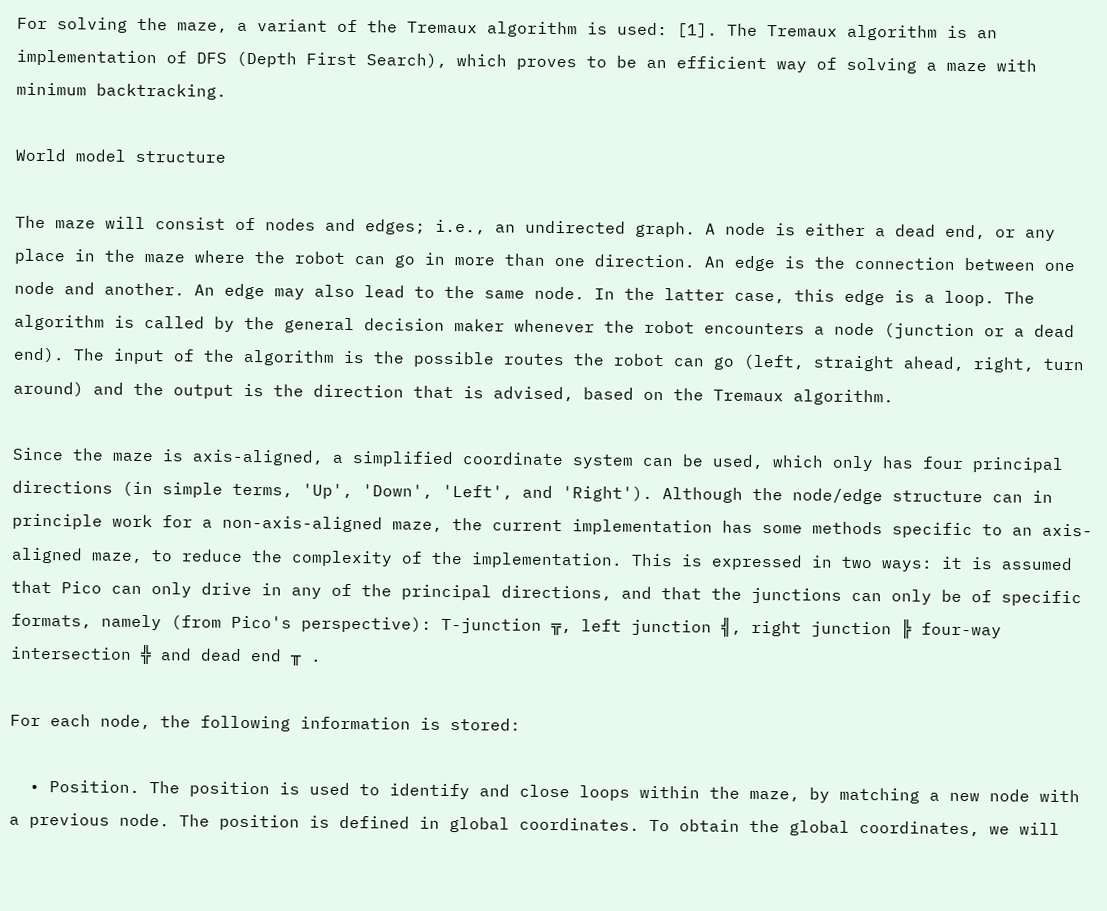For solving the maze, a variant of the Tremaux algorithm is used: [1]. The Tremaux algorithm is an implementation of DFS (Depth First Search), which proves to be an efficient way of solving a maze with minimum backtracking.

World model structure

The maze will consist of nodes and edges; i.e., an undirected graph. A node is either a dead end, or any place in the maze where the robot can go in more than one direction. An edge is the connection between one node and another. An edge may also lead to the same node. In the latter case, this edge is a loop. The algorithm is called by the general decision maker whenever the robot encounters a node (junction or a dead end). The input of the algorithm is the possible routes the robot can go (left, straight ahead, right, turn around) and the output is the direction that is advised, based on the Tremaux algorithm.

Since the maze is axis-aligned, a simplified coordinate system can be used, which only has four principal directions (in simple terms, 'Up', 'Down', 'Left', and 'Right'). Although the node/edge structure can in principle work for a non-axis-aligned maze, the current implementation has some methods specific to an axis-aligned maze, to reduce the complexity of the implementation. This is expressed in two ways: it is assumed that Pico can only drive in any of the principal directions, and that the junctions can only be of specific formats, namely (from Pico's perspective): T-junction ╦, left junction ╣, right junction ╠ four-way intersection ╬ and dead end ╥ .

For each node, the following information is stored:

  • Position. The position is used to identify and close loops within the maze, by matching a new node with a previous node. The position is defined in global coordinates. To obtain the global coordinates, we will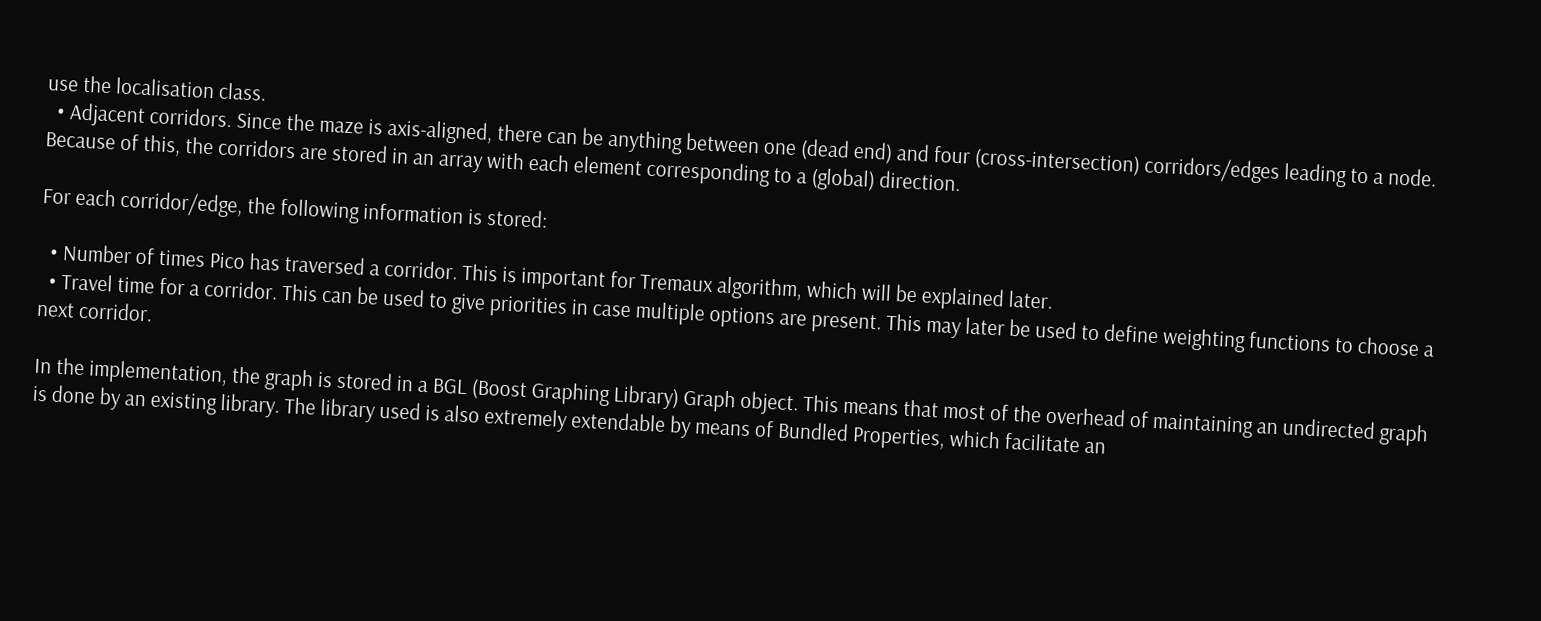use the localisation class.
  • Adjacent corridors. Since the maze is axis-aligned, there can be anything between one (dead end) and four (cross-intersection) corridors/edges leading to a node. Because of this, the corridors are stored in an array with each element corresponding to a (global) direction.

For each corridor/edge, the following information is stored:

  • Number of times Pico has traversed a corridor. This is important for Tremaux algorithm, which will be explained later.
  • Travel time for a corridor. This can be used to give priorities in case multiple options are present. This may later be used to define weighting functions to choose a next corridor.

In the implementation, the graph is stored in a BGL (Boost Graphing Library) Graph object. This means that most of the overhead of maintaining an undirected graph is done by an existing library. The library used is also extremely extendable by means of Bundled Properties, which facilitate an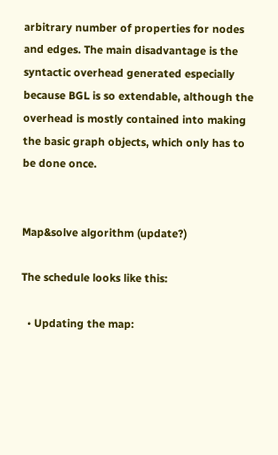arbitrary number of properties for nodes and edges. The main disadvantage is the syntactic overhead generated especially because BGL is so extendable, although the overhead is mostly contained into making the basic graph objects, which only has to be done once.


Map&solve algorithm (update?)

The schedule looks like this:

  • Updating the map: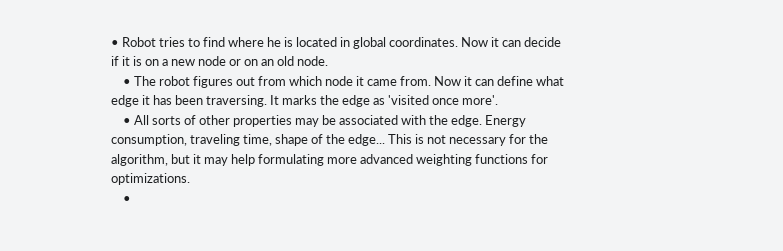• Robot tries to find where he is located in global coordinates. Now it can decide if it is on a new node or on an old node.
    • The robot figures out from which node it came from. Now it can define what edge it has been traversing. It marks the edge as 'visited once more'.
    • All sorts of other properties may be associated with the edge. Energy consumption, traveling time, shape of the edge... This is not necessary for the algorithm, but it may help formulating more advanced weighting functions for optimizations.
    •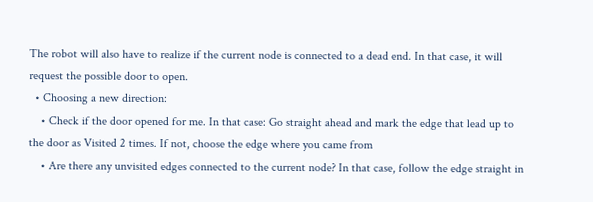The robot will also have to realize if the current node is connected to a dead end. In that case, it will request the possible door to open.
  • Choosing a new direction:
    • Check if the door opened for me. In that case: Go straight ahead and mark the edge that lead up to the door as Visited 2 times. If not, choose the edge where you came from
    • Are there any unvisited edges connected to the current node? In that case, follow the edge straight in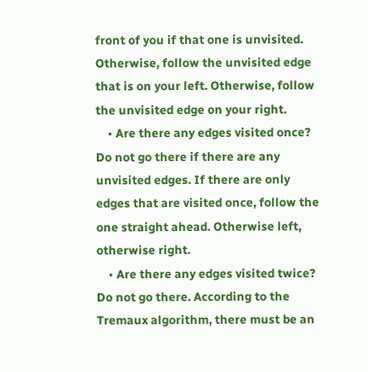front of you if that one is unvisited. Otherwise, follow the unvisited edge that is on your left. Otherwise, follow the unvisited edge on your right.
    • Are there any edges visited once? Do not go there if there are any unvisited edges. If there are only edges that are visited once, follow the one straight ahead. Otherwise left, otherwise right.
    • Are there any edges visited twice? Do not go there. According to the Tremaux algorithm, there must be an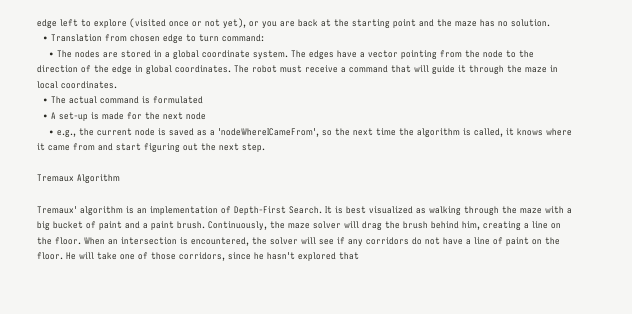edge left to explore (visited once or not yet), or you are back at the starting point and the maze has no solution.
  • Translation from chosen edge to turn command:
    • The nodes are stored in a global coordinate system. The edges have a vector pointing from the node to the direction of the edge in global coordinates. The robot must receive a command that will guide it through the maze in local coordinates.
  • The actual command is formulated
  • A set-up is made for the next node
    • e.g., the current node is saved as a 'nodeWhereICameFrom', so the next time the algorithm is called, it knows where it came from and start figuring out the next step.

Tremaux Algorithm

Tremaux' algorithm is an implementation of Depth-First Search. It is best visualized as walking through the maze with a big bucket of paint and a paint brush. Continuously, the maze solver will drag the brush behind him, creating a line on the floor. When an intersection is encountered, the solver will see if any corridors do not have a line of paint on the floor. He will take one of those corridors, since he hasn't explored that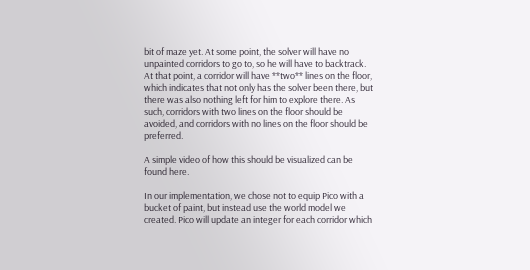bit of maze yet. At some point, the solver will have no unpainted corridors to go to, so he will have to backtrack. At that point, a corridor will have **two** lines on the floor, which indicates that not only has the solver been there, but there was also nothing left for him to explore there. As such, corridors with two lines on the floor should be avoided, and corridors with no lines on the floor should be preferred.

A simple video of how this should be visualized can be found here.

In our implementation, we chose not to equip Pico with a bucket of paint, but instead use the world model we created. Pico will update an integer for each corridor which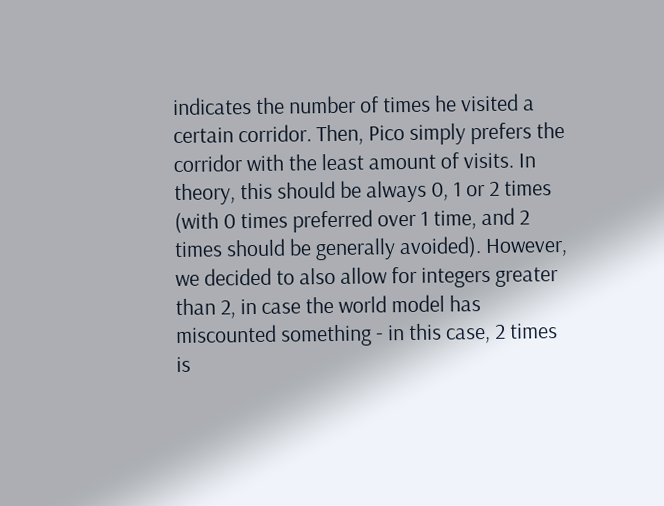indicates the number of times he visited a certain corridor. Then, Pico simply prefers the corridor with the least amount of visits. In theory, this should be always 0, 1 or 2 times (with 0 times preferred over 1 time, and 2 times should be generally avoided). However, we decided to also allow for integers greater than 2, in case the world model has miscounted something - in this case, 2 times is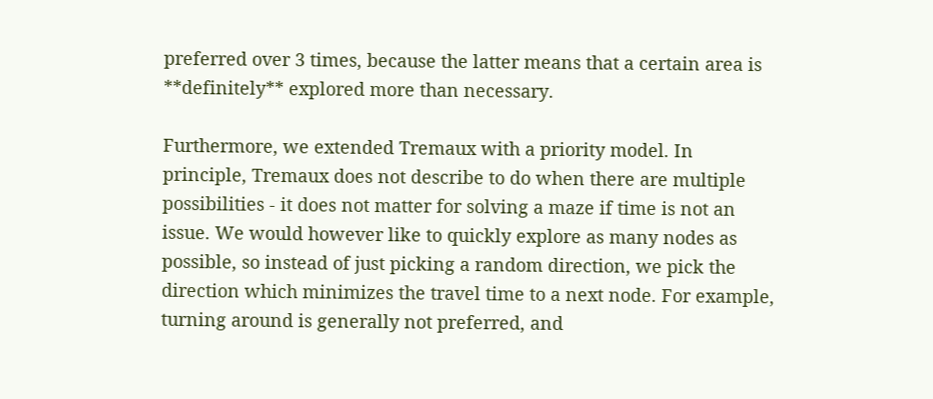preferred over 3 times, because the latter means that a certain area is **definitely** explored more than necessary.

Furthermore, we extended Tremaux with a priority model. In principle, Tremaux does not describe to do when there are multiple possibilities - it does not matter for solving a maze if time is not an issue. We would however like to quickly explore as many nodes as possible, so instead of just picking a random direction, we pick the direction which minimizes the travel time to a next node. For example, turning around is generally not preferred, and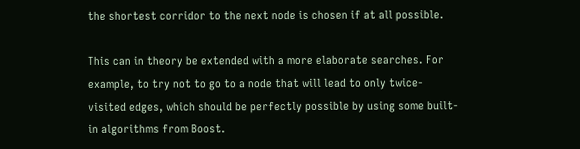the shortest corridor to the next node is chosen if at all possible.

This can in theory be extended with a more elaborate searches. For example, to try not to go to a node that will lead to only twice-visited edges, which should be perfectly possible by using some built-in algorithms from Boost.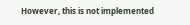However, this is not implemented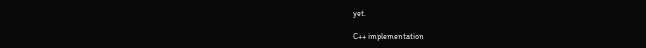yet.

C++ implementation